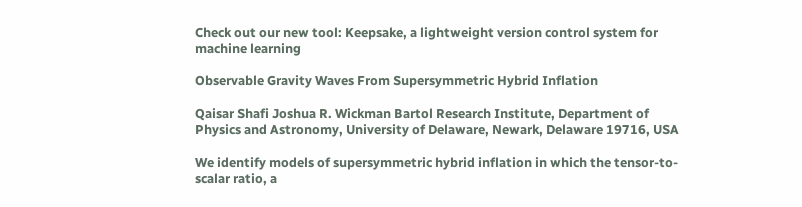Check out our new tool: Keepsake, a lightweight version control system for machine learning

Observable Gravity Waves From Supersymmetric Hybrid Inflation

Qaisar Shafi Joshua R. Wickman Bartol Research Institute, Department of Physics and Astronomy, University of Delaware, Newark, Delaware 19716, USA

We identify models of supersymmetric hybrid inflation in which the tensor-to-scalar ratio, a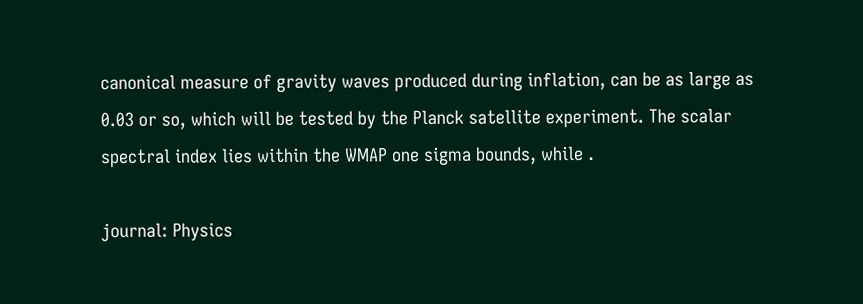canonical measure of gravity waves produced during inflation, can be as large as 0.03 or so, which will be tested by the Planck satellite experiment. The scalar spectral index lies within the WMAP one sigma bounds, while .

journal: Physics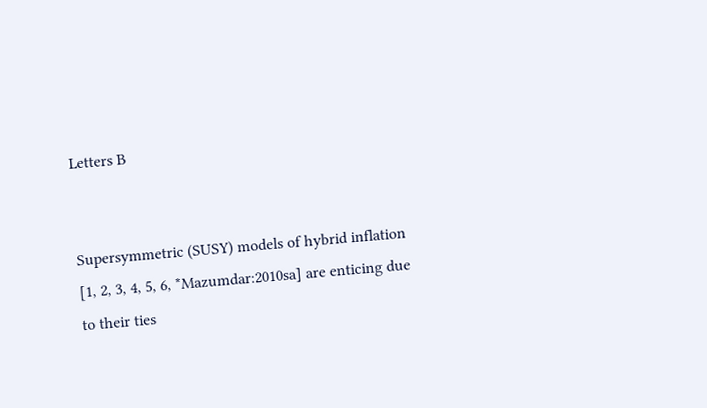Letters B


Supersymmetric (SUSY) models of hybrid inflation [1, 2, 3, 4, 5, 6, *Mazumdar:2010sa] are enticing due to their ties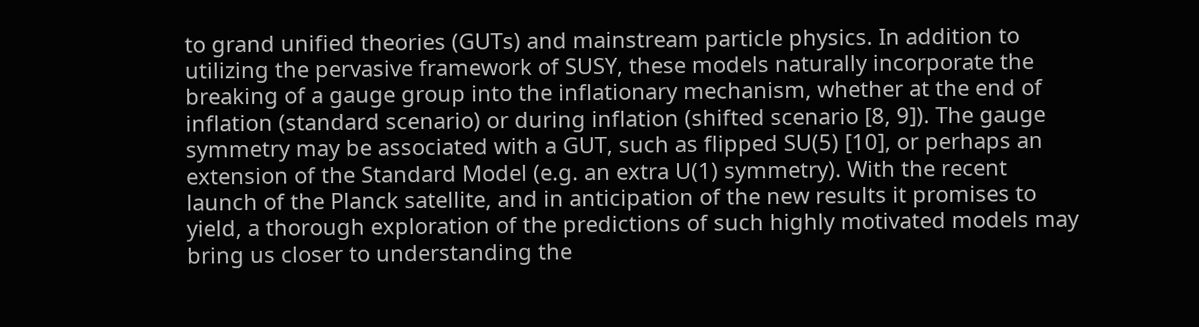to grand unified theories (GUTs) and mainstream particle physics. In addition to utilizing the pervasive framework of SUSY, these models naturally incorporate the breaking of a gauge group into the inflationary mechanism, whether at the end of inflation (standard scenario) or during inflation (shifted scenario [8, 9]). The gauge symmetry may be associated with a GUT, such as flipped SU(5) [10], or perhaps an extension of the Standard Model (e.g. an extra U(1) symmetry). With the recent launch of the Planck satellite, and in anticipation of the new results it promises to yield, a thorough exploration of the predictions of such highly motivated models may bring us closer to understanding the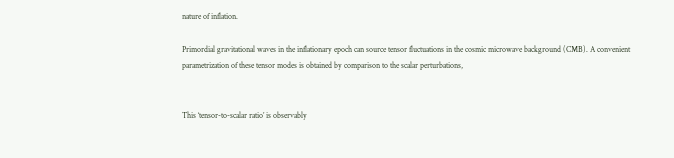nature of inflation.

Primordial gravitational waves in the inflationary epoch can source tensor fluctuations in the cosmic microwave background (CMB). A convenient parametrization of these tensor modes is obtained by comparison to the scalar perturbations,


This ‘tensor-to-scalar ratio’ is observably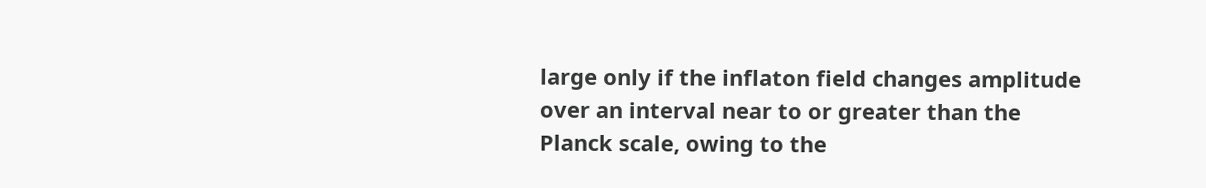large only if the inflaton field changes amplitude over an interval near to or greater than the Planck scale, owing to the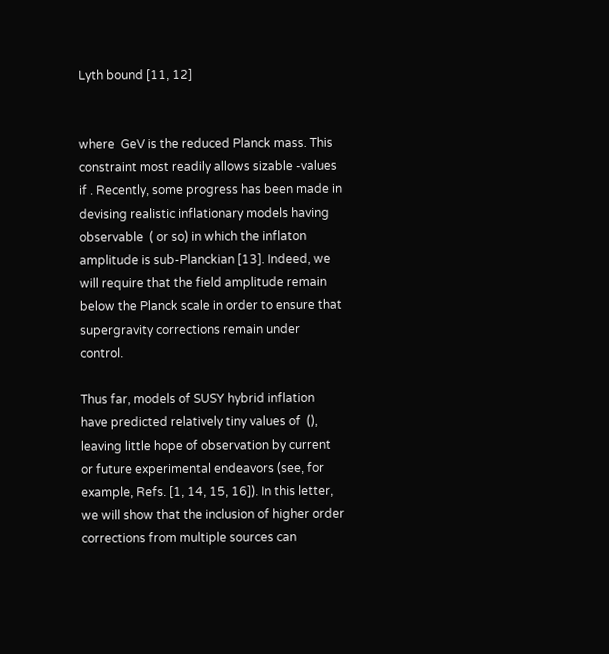Lyth bound [11, 12]


where  GeV is the reduced Planck mass. This constraint most readily allows sizable -values if . Recently, some progress has been made in devising realistic inflationary models having observable  ( or so) in which the inflaton amplitude is sub-Planckian [13]. Indeed, we will require that the field amplitude remain below the Planck scale in order to ensure that supergravity corrections remain under control.

Thus far, models of SUSY hybrid inflation have predicted relatively tiny values of  (), leaving little hope of observation by current or future experimental endeavors (see, for example, Refs. [1, 14, 15, 16]). In this letter, we will show that the inclusion of higher order corrections from multiple sources can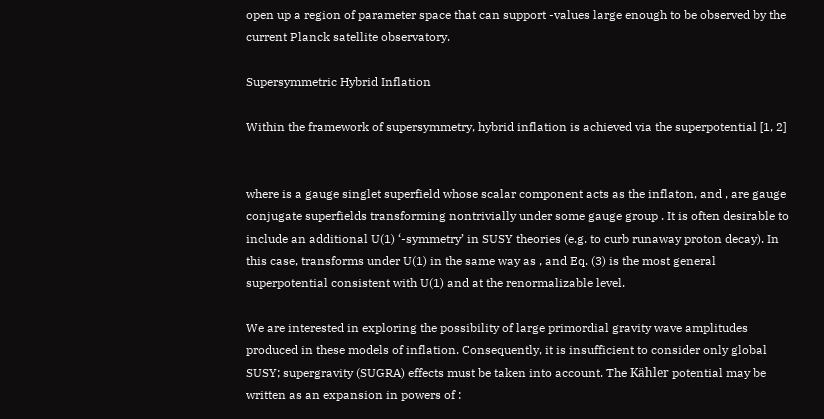open up a region of parameter space that can support -values large enough to be observed by the current Planck satellite observatory.

Supersymmetric Hybrid Inflation

Within the framework of supersymmetry, hybrid inflation is achieved via the superpotential [1, 2]


where is a gauge singlet superfield whose scalar component acts as the inflaton, and , are gauge conjugate superfields transforming nontrivially under some gauge group . It is often desirable to include an additional U(1) ‘-symmetry’ in SUSY theories (e.g. to curb runaway proton decay). In this case, transforms under U(1) in the same way as , and Eq. (3) is the most general superpotential consistent with U(1) and at the renormalizable level.

We are interested in exploring the possibility of large primordial gravity wave amplitudes produced in these models of inflation. Consequently, it is insufficient to consider only global SUSY; supergravity (SUGRA) effects must be taken into account. The Kähler potential may be written as an expansion in powers of :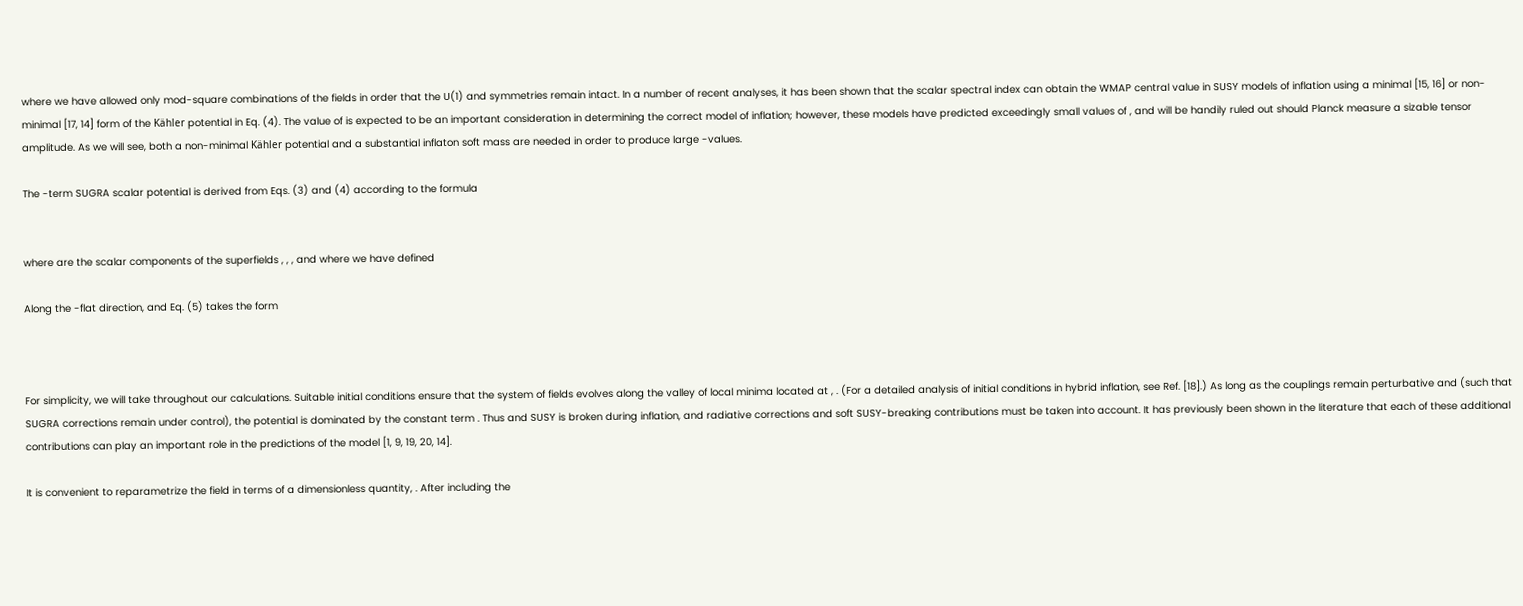where we have allowed only mod-square combinations of the fields in order that the U(1) and symmetries remain intact. In a number of recent analyses, it has been shown that the scalar spectral index can obtain the WMAP central value in SUSY models of inflation using a minimal [15, 16] or non-minimal [17, 14] form of the Kähler potential in Eq. (4). The value of is expected to be an important consideration in determining the correct model of inflation; however, these models have predicted exceedingly small values of , and will be handily ruled out should Planck measure a sizable tensor amplitude. As we will see, both a non-minimal Kähler potential and a substantial inflaton soft mass are needed in order to produce large -values.

The -term SUGRA scalar potential is derived from Eqs. (3) and (4) according to the formula


where are the scalar components of the superfields , , , and where we have defined

Along the -flat direction, and Eq. (5) takes the form



For simplicity, we will take throughout our calculations. Suitable initial conditions ensure that the system of fields evolves along the valley of local minima located at , . (For a detailed analysis of initial conditions in hybrid inflation, see Ref. [18].) As long as the couplings remain perturbative and (such that SUGRA corrections remain under control), the potential is dominated by the constant term . Thus and SUSY is broken during inflation, and radiative corrections and soft SUSY-breaking contributions must be taken into account. It has previously been shown in the literature that each of these additional contributions can play an important role in the predictions of the model [1, 9, 19, 20, 14].

It is convenient to reparametrize the field in terms of a dimensionless quantity, . After including the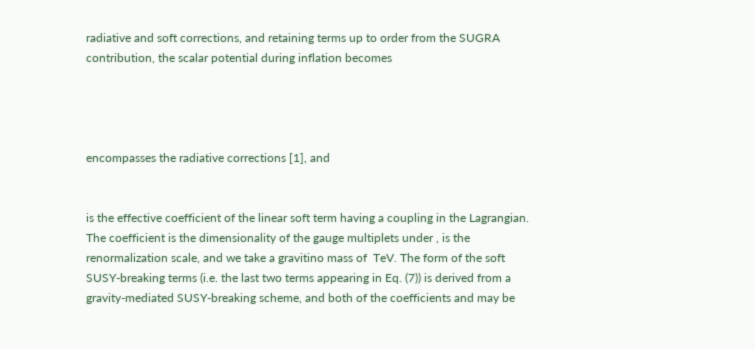radiative and soft corrections, and retaining terms up to order from the SUGRA contribution, the scalar potential during inflation becomes




encompasses the radiative corrections [1], and


is the effective coefficient of the linear soft term having a coupling in the Lagrangian. The coefficient is the dimensionality of the gauge multiplets under , is the renormalization scale, and we take a gravitino mass of  TeV. The form of the soft SUSY-breaking terms (i.e. the last two terms appearing in Eq. (7)) is derived from a gravity-mediated SUSY-breaking scheme, and both of the coefficients and may be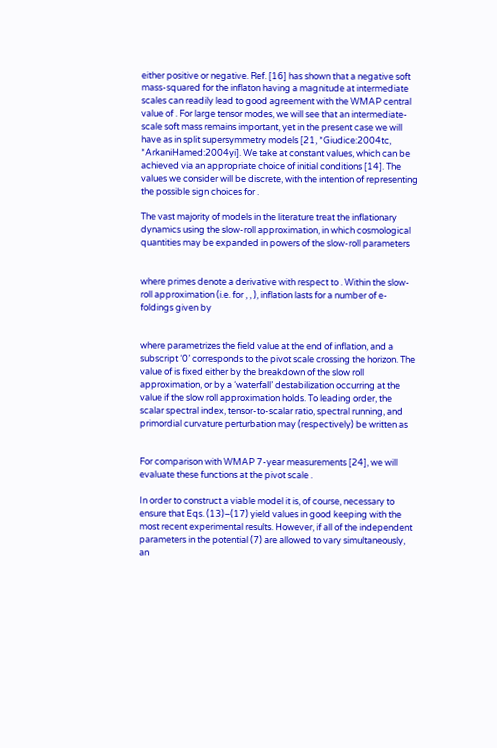either positive or negative. Ref. [16] has shown that a negative soft mass-squared for the inflaton having a magnitude at intermediate scales can readily lead to good agreement with the WMAP central value of . For large tensor modes, we will see that an intermediate-scale soft mass remains important, yet in the present case we will have as in split supersymmetry models [21, *Giudice:2004tc, *ArkaniHamed:2004yi]. We take at constant values, which can be achieved via an appropriate choice of initial conditions [14]. The values we consider will be discrete, with the intention of representing the possible sign choices for .

The vast majority of models in the literature treat the inflationary dynamics using the slow-roll approximation, in which cosmological quantities may be expanded in powers of the slow-roll parameters


where primes denote a derivative with respect to . Within the slow-roll approximation (i.e. for , , ), inflation lasts for a number of e-foldings given by


where parametrizes the field value at the end of inflation, and a subscript ‘0’ corresponds to the pivot scale crossing the horizon. The value of is fixed either by the breakdown of the slow roll approximation, or by a ‘waterfall’ destabilization occurring at the value if the slow roll approximation holds. To leading order, the scalar spectral index, tensor-to-scalar ratio, spectral running, and primordial curvature perturbation may (respectively) be written as


For comparison with WMAP 7-year measurements [24], we will evaluate these functions at the pivot scale .

In order to construct a viable model it is, of course, necessary to ensure that Eqs. (13)–(17) yield values in good keeping with the most recent experimental results. However, if all of the independent parameters in the potential (7) are allowed to vary simultaneously, an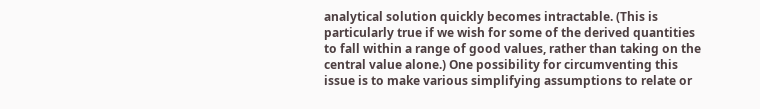analytical solution quickly becomes intractable. (This is particularly true if we wish for some of the derived quantities to fall within a range of good values, rather than taking on the central value alone.) One possibility for circumventing this issue is to make various simplifying assumptions to relate or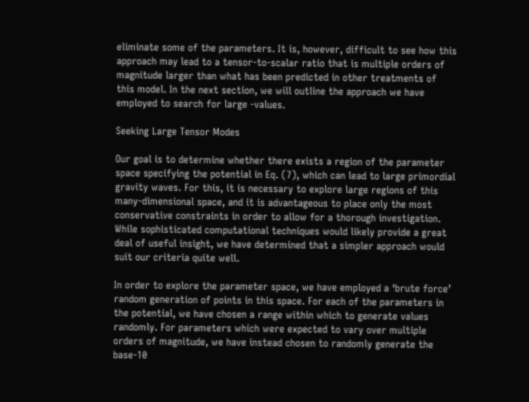eliminate some of the parameters. It is, however, difficult to see how this approach may lead to a tensor-to-scalar ratio that is multiple orders of magnitude larger than what has been predicted in other treatments of this model. In the next section, we will outline the approach we have employed to search for large -values.

Seeking Large Tensor Modes

Our goal is to determine whether there exists a region of the parameter space specifying the potential in Eq. (7), which can lead to large primordial gravity waves. For this, it is necessary to explore large regions of this many-dimensional space, and it is advantageous to place only the most conservative constraints in order to allow for a thorough investigation. While sophisticated computational techniques would likely provide a great deal of useful insight, we have determined that a simpler approach would suit our criteria quite well.

In order to explore the parameter space, we have employed a ‘brute force’ random generation of points in this space. For each of the parameters in the potential, we have chosen a range within which to generate values randomly. For parameters which were expected to vary over multiple orders of magnitude, we have instead chosen to randomly generate the base-10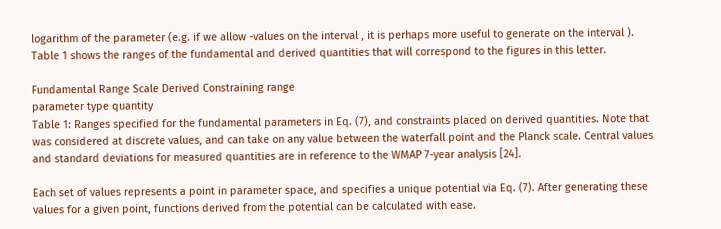logarithm of the parameter (e.g. if we allow -values on the interval , it is perhaps more useful to generate on the interval ). Table 1 shows the ranges of the fundamental and derived quantities that will correspond to the figures in this letter.

Fundamental Range Scale Derived Constraining range
parameter type quantity
Table 1: Ranges specified for the fundamental parameters in Eq. (7), and constraints placed on derived quantities. Note that was considered at discrete values, and can take on any value between the waterfall point and the Planck scale. Central values and standard deviations for measured quantities are in reference to the WMAP 7-year analysis [24].

Each set of values represents a point in parameter space, and specifies a unique potential via Eq. (7). After generating these values for a given point, functions derived from the potential can be calculated with ease.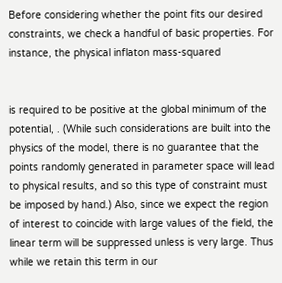Before considering whether the point fits our desired constraints, we check a handful of basic properties. For instance, the physical inflaton mass-squared


is required to be positive at the global minimum of the potential, . (While such considerations are built into the physics of the model, there is no guarantee that the points randomly generated in parameter space will lead to physical results, and so this type of constraint must be imposed by hand.) Also, since we expect the region of interest to coincide with large values of the field, the linear term will be suppressed unless is very large. Thus while we retain this term in our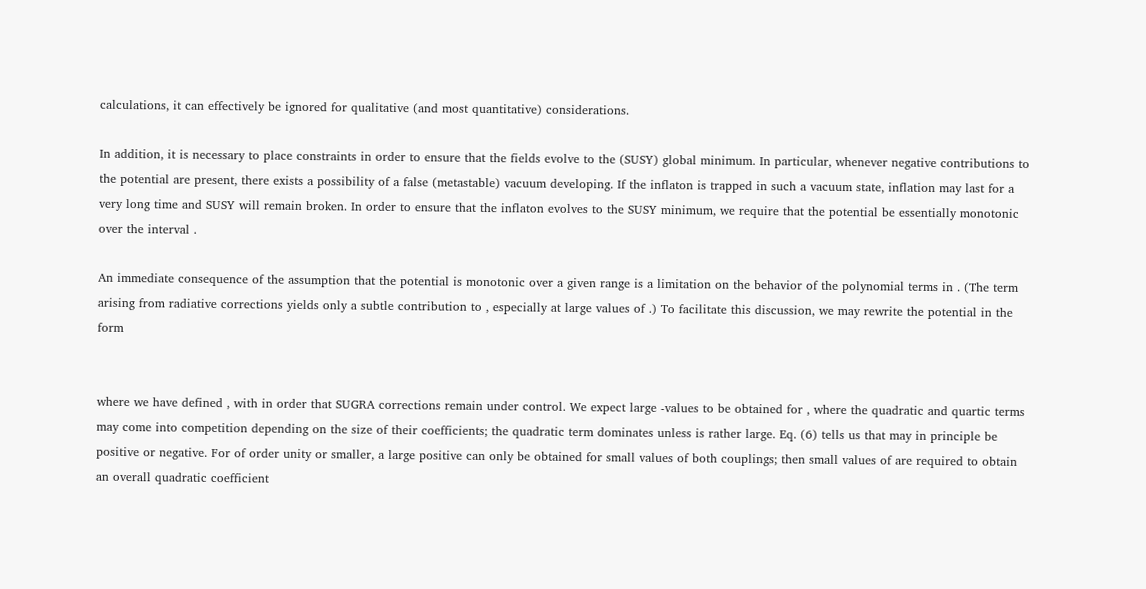calculations, it can effectively be ignored for qualitative (and most quantitative) considerations.

In addition, it is necessary to place constraints in order to ensure that the fields evolve to the (SUSY) global minimum. In particular, whenever negative contributions to the potential are present, there exists a possibility of a false (metastable) vacuum developing. If the inflaton is trapped in such a vacuum state, inflation may last for a very long time and SUSY will remain broken. In order to ensure that the inflaton evolves to the SUSY minimum, we require that the potential be essentially monotonic over the interval .

An immediate consequence of the assumption that the potential is monotonic over a given range is a limitation on the behavior of the polynomial terms in . (The term arising from radiative corrections yields only a subtle contribution to , especially at large values of .) To facilitate this discussion, we may rewrite the potential in the form


where we have defined , with in order that SUGRA corrections remain under control. We expect large -values to be obtained for , where the quadratic and quartic terms may come into competition depending on the size of their coefficients; the quadratic term dominates unless is rather large. Eq. (6) tells us that may in principle be positive or negative. For of order unity or smaller, a large positive can only be obtained for small values of both couplings; then small values of are required to obtain an overall quadratic coefficient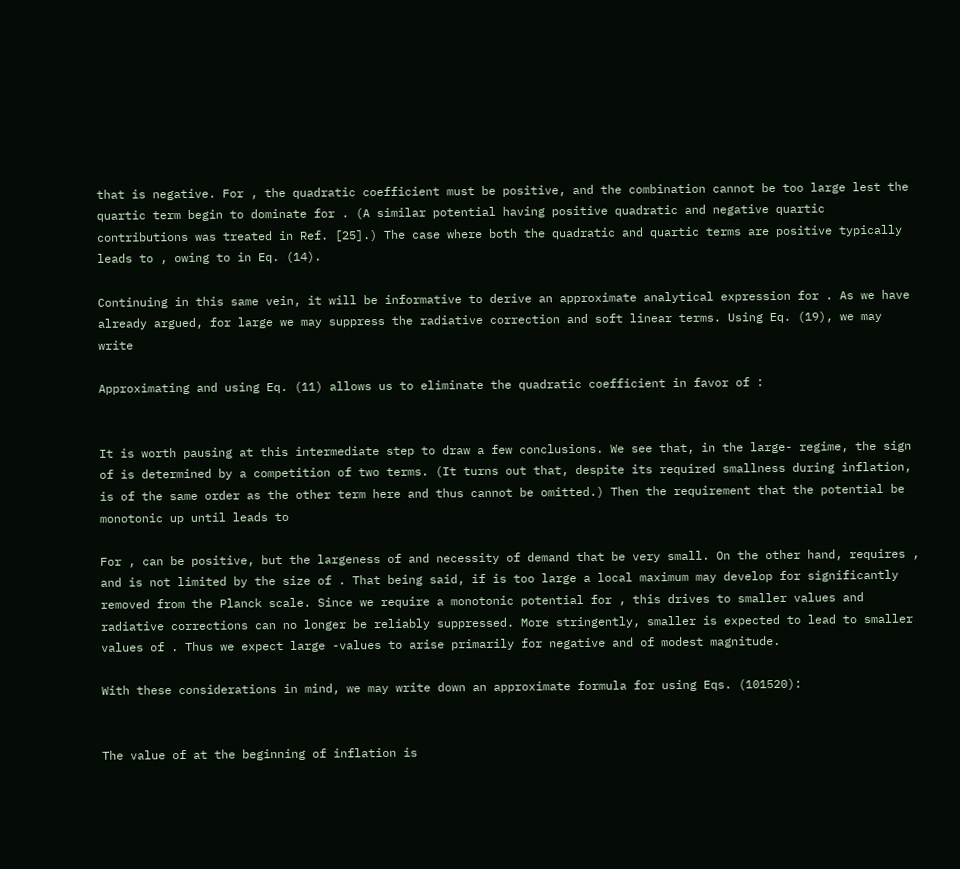that is negative. For , the quadratic coefficient must be positive, and the combination cannot be too large lest the quartic term begin to dominate for . (A similar potential having positive quadratic and negative quartic contributions was treated in Ref. [25].) The case where both the quadratic and quartic terms are positive typically leads to , owing to in Eq. (14).

Continuing in this same vein, it will be informative to derive an approximate analytical expression for . As we have already argued, for large we may suppress the radiative correction and soft linear terms. Using Eq. (19), we may write

Approximating and using Eq. (11) allows us to eliminate the quadratic coefficient in favor of :


It is worth pausing at this intermediate step to draw a few conclusions. We see that, in the large- regime, the sign of is determined by a competition of two terms. (It turns out that, despite its required smallness during inflation, is of the same order as the other term here and thus cannot be omitted.) Then the requirement that the potential be monotonic up until leads to

For , can be positive, but the largeness of and necessity of demand that be very small. On the other hand, requires , and is not limited by the size of . That being said, if is too large a local maximum may develop for significantly removed from the Planck scale. Since we require a monotonic potential for , this drives to smaller values and radiative corrections can no longer be reliably suppressed. More stringently, smaller is expected to lead to smaller values of . Thus we expect large -values to arise primarily for negative and of modest magnitude.

With these considerations in mind, we may write down an approximate formula for using Eqs. (101520):


The value of at the beginning of inflation is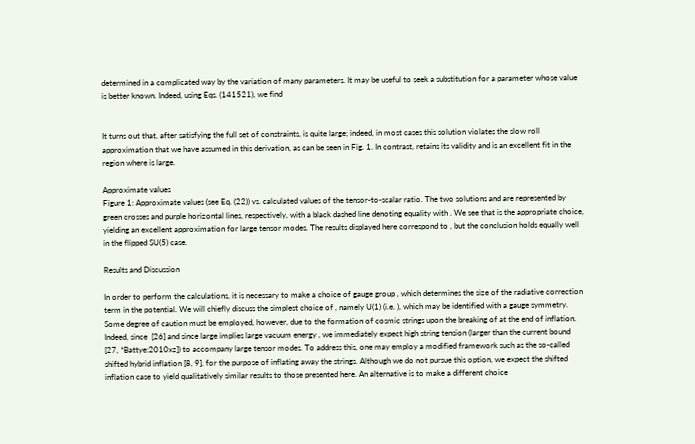determined in a complicated way by the variation of many parameters. It may be useful to seek a substitution for a parameter whose value is better known. Indeed, using Eqs. (141521), we find


It turns out that, after satisfying the full set of constraints, is quite large; indeed, in most cases this solution violates the slow roll approximation that we have assumed in this derivation, as can be seen in Fig. 1. In contrast, retains its validity and is an excellent fit in the region where is large.

Approximate values
Figure 1: Approximate values (see Eq. (22)) vs. calculated values of the tensor-to-scalar ratio. The two solutions and are represented by green crosses and purple horizontal lines, respectively, with a black dashed line denoting equality with . We see that is the appropriate choice, yielding an excellent approximation for large tensor modes. The results displayed here correspond to , but the conclusion holds equally well in the flipped SU(5) case.

Results and Discussion

In order to perform the calculations, it is necessary to make a choice of gauge group , which determines the size of the radiative correction term in the potential. We will chiefly discuss the simplest choice of , namely U(1) (i.e. ), which may be identified with a gauge symmetry. Some degree of caution must be employed, however, due to the formation of cosmic strings upon the breaking of at the end of inflation. Indeed, since  [26] and since large implies large vacuum energy , we immediately expect high string tension (larger than the current bound  [27, *Battye:2010xz]) to accompany large tensor modes. To address this, one may employ a modified framework such as the so-called shifted hybrid inflation [8, 9], for the purpose of inflating away the strings. Although we do not pursue this option, we expect the shifted inflation case to yield qualitatively similar results to those presented here. An alternative is to make a different choice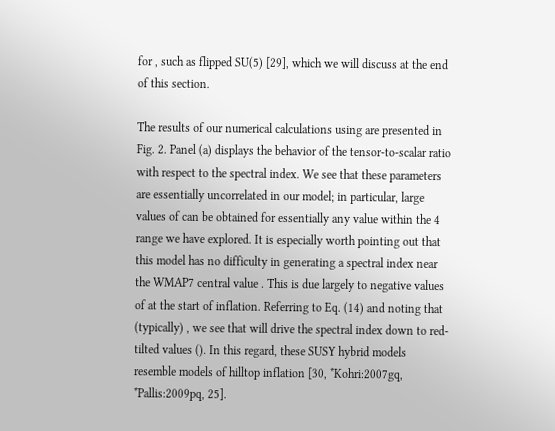for , such as flipped SU(5) [29], which we will discuss at the end of this section.

The results of our numerical calculations using are presented in Fig. 2. Panel (a) displays the behavior of the tensor-to-scalar ratio with respect to the spectral index. We see that these parameters are essentially uncorrelated in our model; in particular, large values of can be obtained for essentially any value within the 4 range we have explored. It is especially worth pointing out that this model has no difficulty in generating a spectral index near the WMAP7 central value . This is due largely to negative values of at the start of inflation. Referring to Eq. (14) and noting that (typically) , we see that will drive the spectral index down to red-tilted values (). In this regard, these SUSY hybrid models resemble models of hilltop inflation [30, *Kohri:2007gq, *Pallis:2009pq, 25].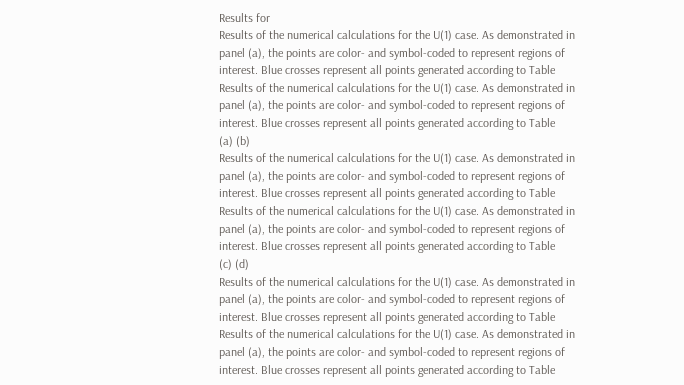Results for
Results of the numerical calculations for the U(1) case. As demonstrated in panel (a), the points are color- and symbol-coded to represent regions of interest. Blue crosses represent all points generated according to Table  Results of the numerical calculations for the U(1) case. As demonstrated in panel (a), the points are color- and symbol-coded to represent regions of interest. Blue crosses represent all points generated according to Table
(a) (b)
Results of the numerical calculations for the U(1) case. As demonstrated in panel (a), the points are color- and symbol-coded to represent regions of interest. Blue crosses represent all points generated according to Table  Results of the numerical calculations for the U(1) case. As demonstrated in panel (a), the points are color- and symbol-coded to represent regions of interest. Blue crosses represent all points generated according to Table
(c) (d)
Results of the numerical calculations for the U(1) case. As demonstrated in panel (a), the points are color- and symbol-coded to represent regions of interest. Blue crosses represent all points generated according to Table  Results of the numerical calculations for the U(1) case. As demonstrated in panel (a), the points are color- and symbol-coded to represent regions of interest. Blue crosses represent all points generated according to Table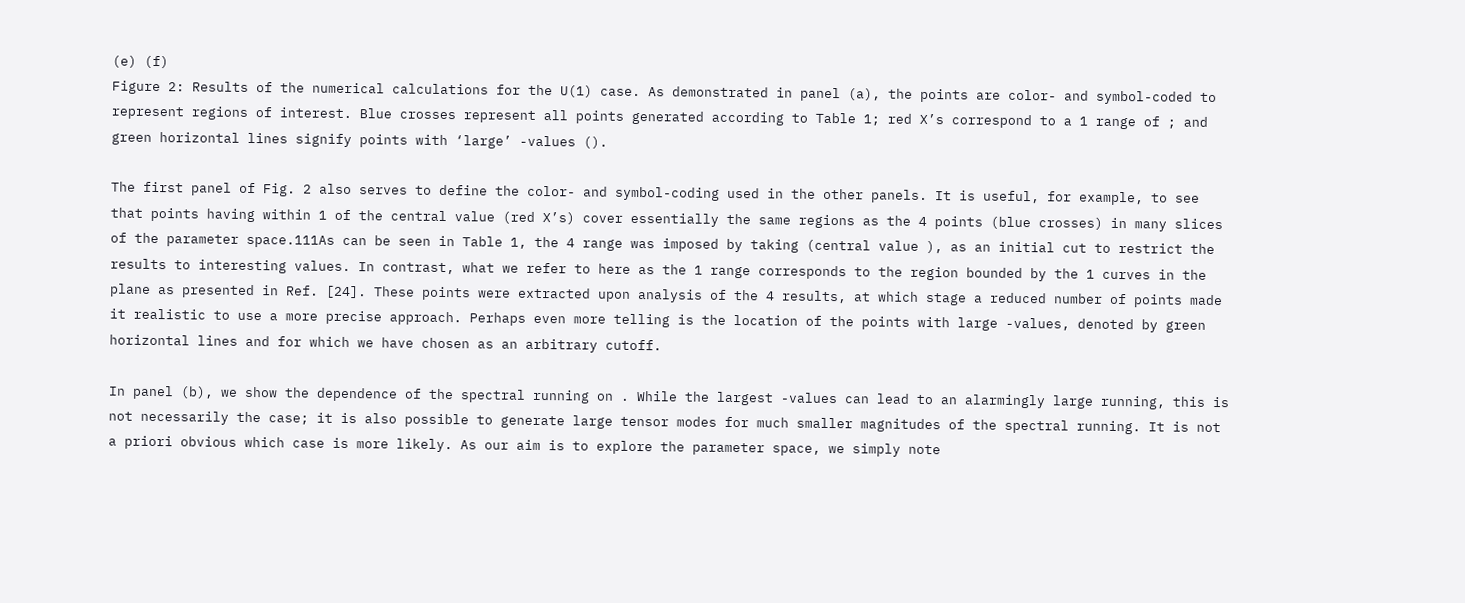(e) (f)
Figure 2: Results of the numerical calculations for the U(1) case. As demonstrated in panel (a), the points are color- and symbol-coded to represent regions of interest. Blue crosses represent all points generated according to Table 1; red X’s correspond to a 1 range of ; and green horizontal lines signify points with ‘large’ -values ().

The first panel of Fig. 2 also serves to define the color- and symbol-coding used in the other panels. It is useful, for example, to see that points having within 1 of the central value (red X’s) cover essentially the same regions as the 4 points (blue crosses) in many slices of the parameter space.111As can be seen in Table 1, the 4 range was imposed by taking (central value ), as an initial cut to restrict the results to interesting values. In contrast, what we refer to here as the 1 range corresponds to the region bounded by the 1 curves in the plane as presented in Ref. [24]. These points were extracted upon analysis of the 4 results, at which stage a reduced number of points made it realistic to use a more precise approach. Perhaps even more telling is the location of the points with large -values, denoted by green horizontal lines and for which we have chosen as an arbitrary cutoff.

In panel (b), we show the dependence of the spectral running on . While the largest -values can lead to an alarmingly large running, this is not necessarily the case; it is also possible to generate large tensor modes for much smaller magnitudes of the spectral running. It is not a priori obvious which case is more likely. As our aim is to explore the parameter space, we simply note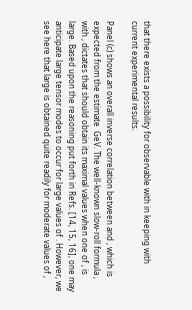that there exists a possibility for observable with in keeping with current experimental results.

Panel (c) shows an overall inverse correlation between and , which is expected from the estimate  GeV. The well-known slow-roll formula , with , dictates that should obtain its maximal values when one of , is large. Based upon the reasoning put forth in Refs. [14, 15, 16], one may anticipate large tensor modes to occur for large values of . However, we see here that large is obtained quite readily for moderate values of ,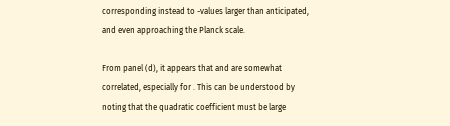corresponding instead to -values larger than anticipated, and even approaching the Planck scale.

From panel (d), it appears that and are somewhat correlated, especially for . This can be understood by noting that the quadratic coefficient must be large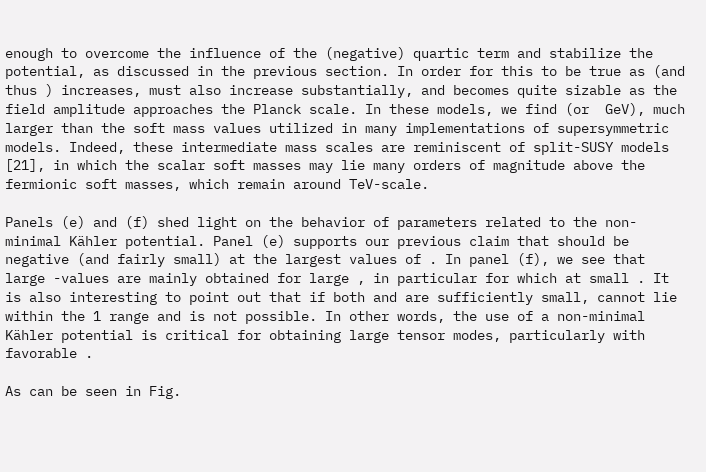enough to overcome the influence of the (negative) quartic term and stabilize the potential, as discussed in the previous section. In order for this to be true as (and thus ) increases, must also increase substantially, and becomes quite sizable as the field amplitude approaches the Planck scale. In these models, we find (or  GeV), much larger than the soft mass values utilized in many implementations of supersymmetric models. Indeed, these intermediate mass scales are reminiscent of split-SUSY models [21], in which the scalar soft masses may lie many orders of magnitude above the fermionic soft masses, which remain around TeV-scale.

Panels (e) and (f) shed light on the behavior of parameters related to the non-minimal Kähler potential. Panel (e) supports our previous claim that should be negative (and fairly small) at the largest values of . In panel (f), we see that large -values are mainly obtained for large , in particular for which at small . It is also interesting to point out that if both and are sufficiently small, cannot lie within the 1 range and is not possible. In other words, the use of a non-minimal Kähler potential is critical for obtaining large tensor modes, particularly with favorable .

As can be seen in Fig.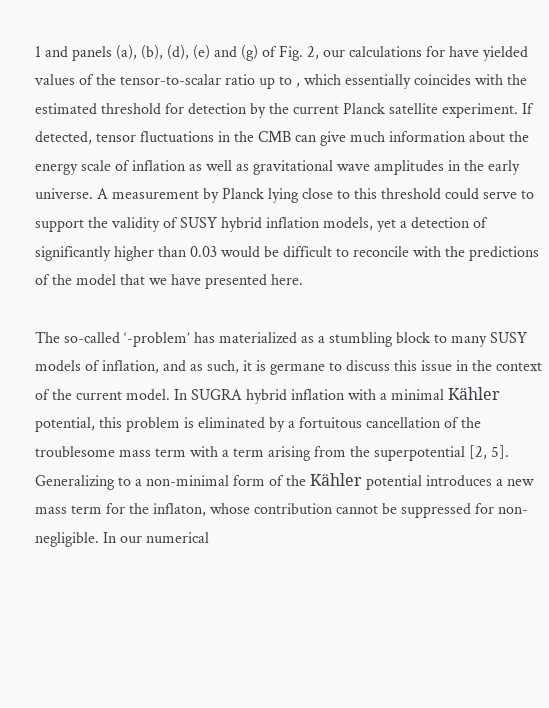1 and panels (a), (b), (d), (e) and (g) of Fig. 2, our calculations for have yielded values of the tensor-to-scalar ratio up to , which essentially coincides with the estimated threshold for detection by the current Planck satellite experiment. If detected, tensor fluctuations in the CMB can give much information about the energy scale of inflation as well as gravitational wave amplitudes in the early universe. A measurement by Planck lying close to this threshold could serve to support the validity of SUSY hybrid inflation models, yet a detection of significantly higher than 0.03 would be difficult to reconcile with the predictions of the model that we have presented here.

The so-called ‘-problem’ has materialized as a stumbling block to many SUSY models of inflation, and as such, it is germane to discuss this issue in the context of the current model. In SUGRA hybrid inflation with a minimal Kähler potential, this problem is eliminated by a fortuitous cancellation of the troublesome mass term with a term arising from the superpotential [2, 5]. Generalizing to a non-minimal form of the Kähler potential introduces a new mass term for the inflaton, whose contribution cannot be suppressed for non-negligible. In our numerical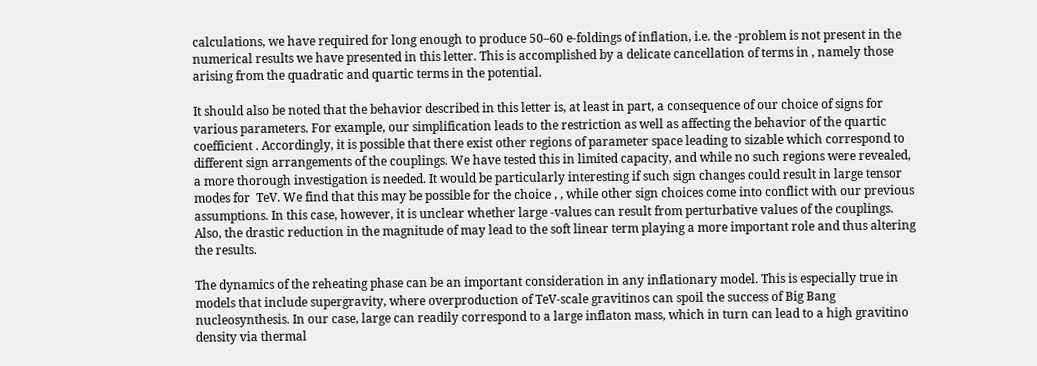calculations, we have required for long enough to produce 50–60 e-foldings of inflation, i.e. the -problem is not present in the numerical results we have presented in this letter. This is accomplished by a delicate cancellation of terms in , namely those arising from the quadratic and quartic terms in the potential.

It should also be noted that the behavior described in this letter is, at least in part, a consequence of our choice of signs for various parameters. For example, our simplification leads to the restriction as well as affecting the behavior of the quartic coefficient . Accordingly, it is possible that there exist other regions of parameter space leading to sizable which correspond to different sign arrangements of the couplings. We have tested this in limited capacity, and while no such regions were revealed, a more thorough investigation is needed. It would be particularly interesting if such sign changes could result in large tensor modes for  TeV. We find that this may be possible for the choice , , while other sign choices come into conflict with our previous assumptions. In this case, however, it is unclear whether large -values can result from perturbative values of the couplings. Also, the drastic reduction in the magnitude of may lead to the soft linear term playing a more important role and thus altering the results.

The dynamics of the reheating phase can be an important consideration in any inflationary model. This is especially true in models that include supergravity, where overproduction of TeV-scale gravitinos can spoil the success of Big Bang nucleosynthesis. In our case, large can readily correspond to a large inflaton mass, which in turn can lead to a high gravitino density via thermal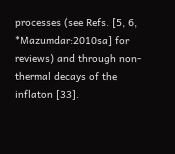processes (see Refs. [5, 6, *Mazumdar:2010sa] for reviews) and through non-thermal decays of the inflaton [33].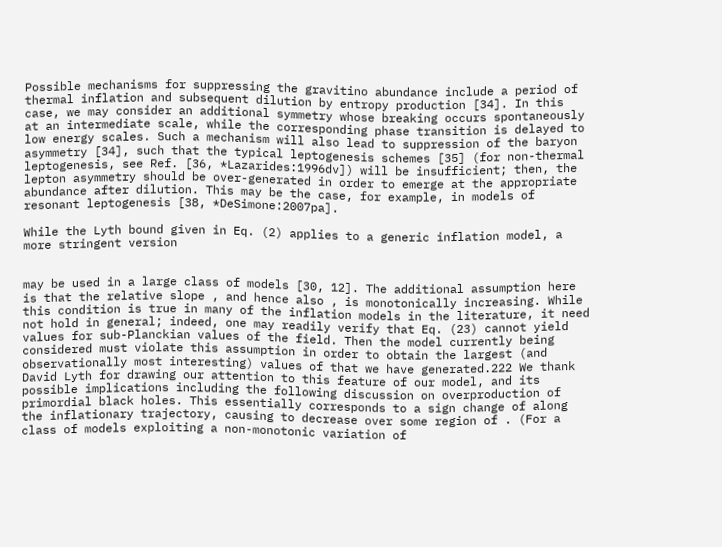Possible mechanisms for suppressing the gravitino abundance include a period of thermal inflation and subsequent dilution by entropy production [34]. In this case, we may consider an additional symmetry whose breaking occurs spontaneously at an intermediate scale, while the corresponding phase transition is delayed to low energy scales. Such a mechanism will also lead to suppression of the baryon asymmetry [34], such that the typical leptogenesis schemes [35] (for non-thermal leptogenesis, see Ref. [36, *Lazarides:1996dv]) will be insufficient; then, the lepton asymmetry should be over-generated in order to emerge at the appropriate abundance after dilution. This may be the case, for example, in models of resonant leptogenesis [38, *DeSimone:2007pa].

While the Lyth bound given in Eq. (2) applies to a generic inflation model, a more stringent version


may be used in a large class of models [30, 12]. The additional assumption here is that the relative slope , and hence also , is monotonically increasing. While this condition is true in many of the inflation models in the literature, it need not hold in general; indeed, one may readily verify that Eq. (23) cannot yield values for sub-Planckian values of the field. Then the model currently being considered must violate this assumption in order to obtain the largest (and observationally most interesting) values of that we have generated.222 We thank David Lyth for drawing our attention to this feature of our model, and its possible implications including the following discussion on overproduction of primordial black holes. This essentially corresponds to a sign change of along the inflationary trajectory, causing to decrease over some region of . (For a class of models exploiting a non-monotonic variation of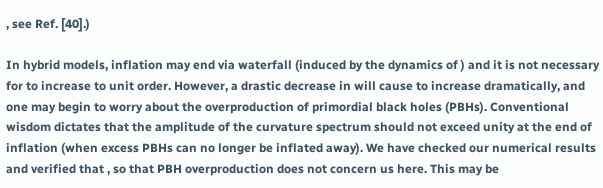, see Ref. [40].)

In hybrid models, inflation may end via waterfall (induced by the dynamics of ) and it is not necessary for to increase to unit order. However, a drastic decrease in will cause to increase dramatically, and one may begin to worry about the overproduction of primordial black holes (PBHs). Conventional wisdom dictates that the amplitude of the curvature spectrum should not exceed unity at the end of inflation (when excess PBHs can no longer be inflated away). We have checked our numerical results and verified that , so that PBH overproduction does not concern us here. This may be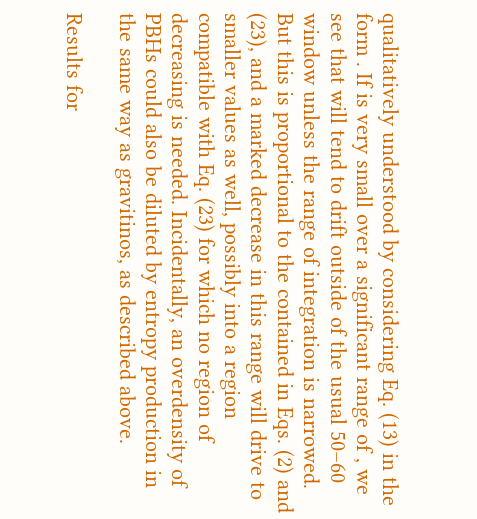qualitatively understood by considering Eq. (13) in the form . If is very small over a significant range of , we see that will tend to drift outside of the usual 50–60 window unless the range of integration is narrowed. But this is proportional to the contained in Eqs. (2) and (23), and a marked decrease in this range will drive to smaller values as well, possibly into a region compatible with Eq. (23) for which no region of decreasing is needed. Incidentally, an overdensity of PBHs could also be diluted by entropy production in the same way as gravitinos, as described above.

Results for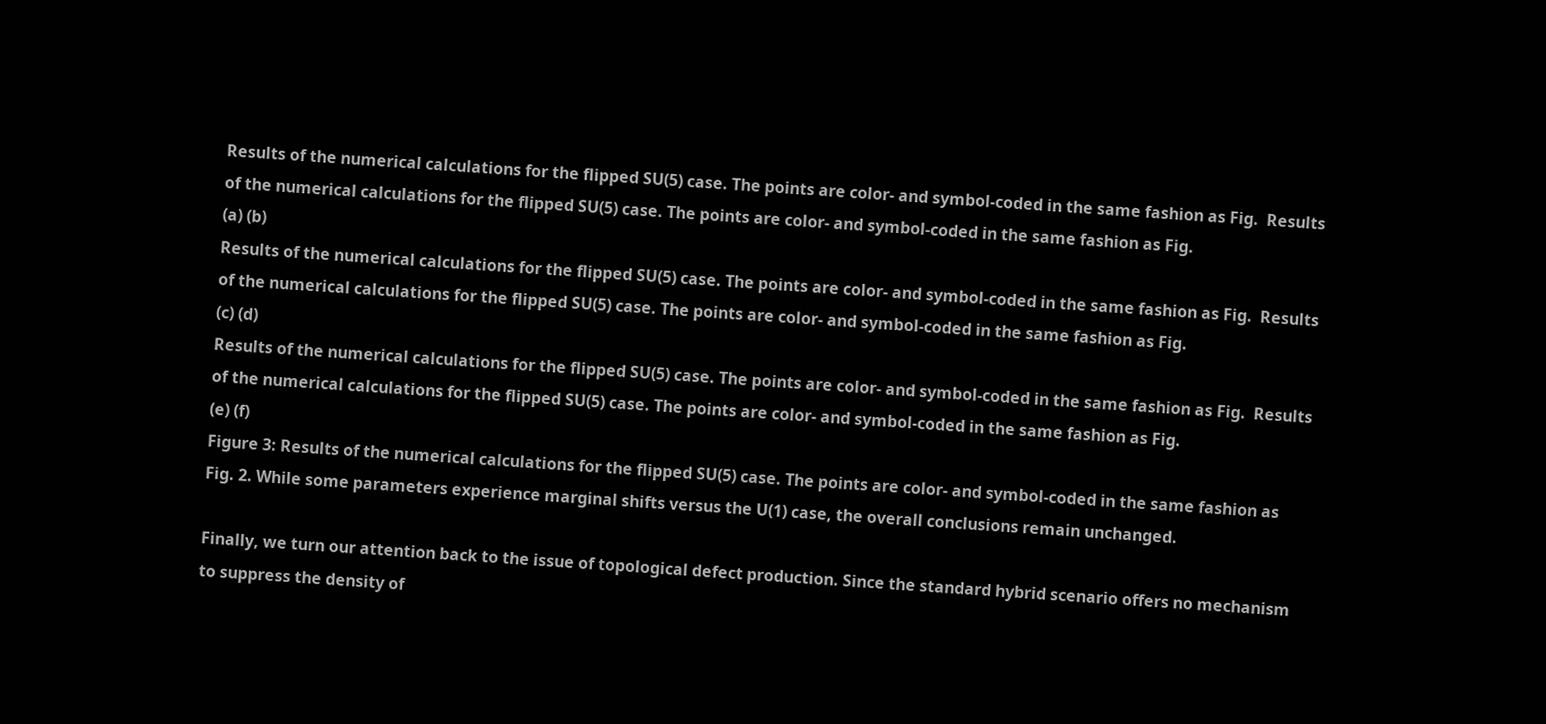Results of the numerical calculations for the flipped SU(5) case. The points are color- and symbol-coded in the same fashion as Fig.  Results of the numerical calculations for the flipped SU(5) case. The points are color- and symbol-coded in the same fashion as Fig.
(a) (b)
Results of the numerical calculations for the flipped SU(5) case. The points are color- and symbol-coded in the same fashion as Fig.  Results of the numerical calculations for the flipped SU(5) case. The points are color- and symbol-coded in the same fashion as Fig.
(c) (d)
Results of the numerical calculations for the flipped SU(5) case. The points are color- and symbol-coded in the same fashion as Fig.  Results of the numerical calculations for the flipped SU(5) case. The points are color- and symbol-coded in the same fashion as Fig.
(e) (f)
Figure 3: Results of the numerical calculations for the flipped SU(5) case. The points are color- and symbol-coded in the same fashion as Fig. 2. While some parameters experience marginal shifts versus the U(1) case, the overall conclusions remain unchanged.

Finally, we turn our attention back to the issue of topological defect production. Since the standard hybrid scenario offers no mechanism to suppress the density of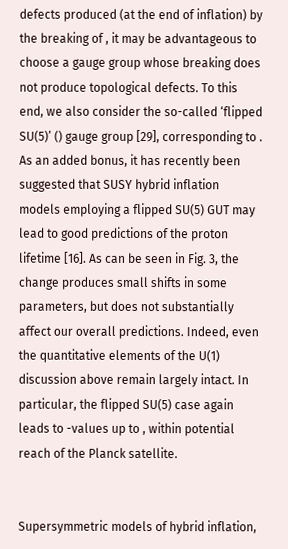defects produced (at the end of inflation) by the breaking of , it may be advantageous to choose a gauge group whose breaking does not produce topological defects. To this end, we also consider the so-called ‘flipped SU(5)’ () gauge group [29], corresponding to . As an added bonus, it has recently been suggested that SUSY hybrid inflation models employing a flipped SU(5) GUT may lead to good predictions of the proton lifetime [16]. As can be seen in Fig. 3, the change produces small shifts in some parameters, but does not substantially affect our overall predictions. Indeed, even the quantitative elements of the U(1) discussion above remain largely intact. In particular, the flipped SU(5) case again leads to -values up to , within potential reach of the Planck satellite.


Supersymmetric models of hybrid inflation,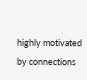highly motivated by connections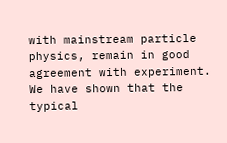with mainstream particle physics, remain in good agreement with experiment. We have shown that the typical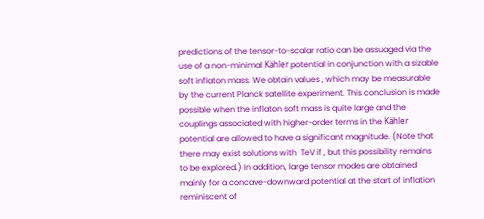predictions of the tensor-to-scalar ratio can be assuaged via the use of a non-minimal Kähler potential in conjunction with a sizable soft inflaton mass. We obtain values , which may be measurable by the current Planck satellite experiment. This conclusion is made possible when the inflaton soft mass is quite large and the couplings associated with higher-order terms in the Kähler potential are allowed to have a significant magnitude. (Note that there may exist solutions with  TeV if , but this possibility remains to be explored.) In addition, large tensor modes are obtained mainly for a concave-downward potential at the start of inflation reminiscent of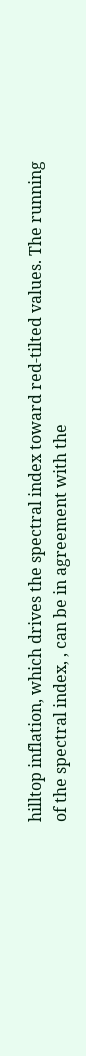hilltop inflation, which drives the spectral index toward red-tilted values. The running of the spectral index, , can be in agreement with the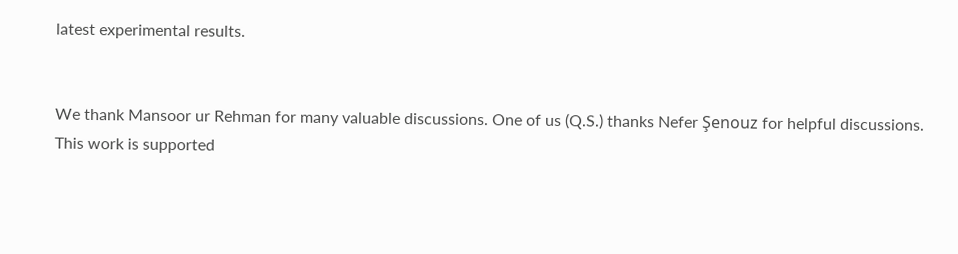latest experimental results.


We thank Mansoor ur Rehman for many valuable discussions. One of us (Q.S.) thanks Nefer Şenouz for helpful discussions. This work is supported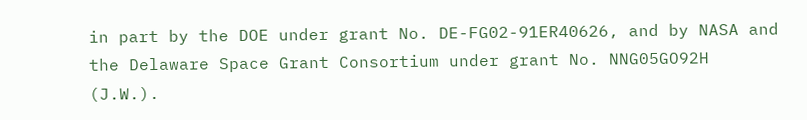in part by the DOE under grant No. DE-FG02-91ER40626, and by NASA and the Delaware Space Grant Consortium under grant No. NNG05GO92H (J.W.).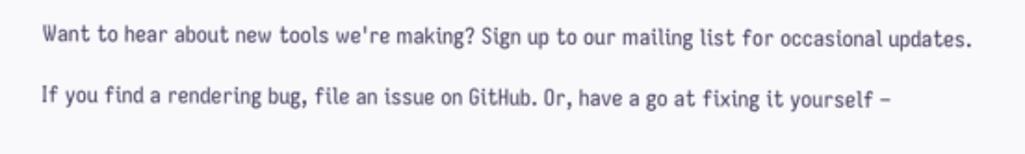Want to hear about new tools we're making? Sign up to our mailing list for occasional updates.

If you find a rendering bug, file an issue on GitHub. Or, have a go at fixing it yourself –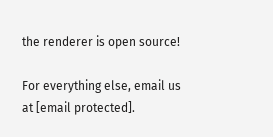the renderer is open source!

For everything else, email us at [email protected].